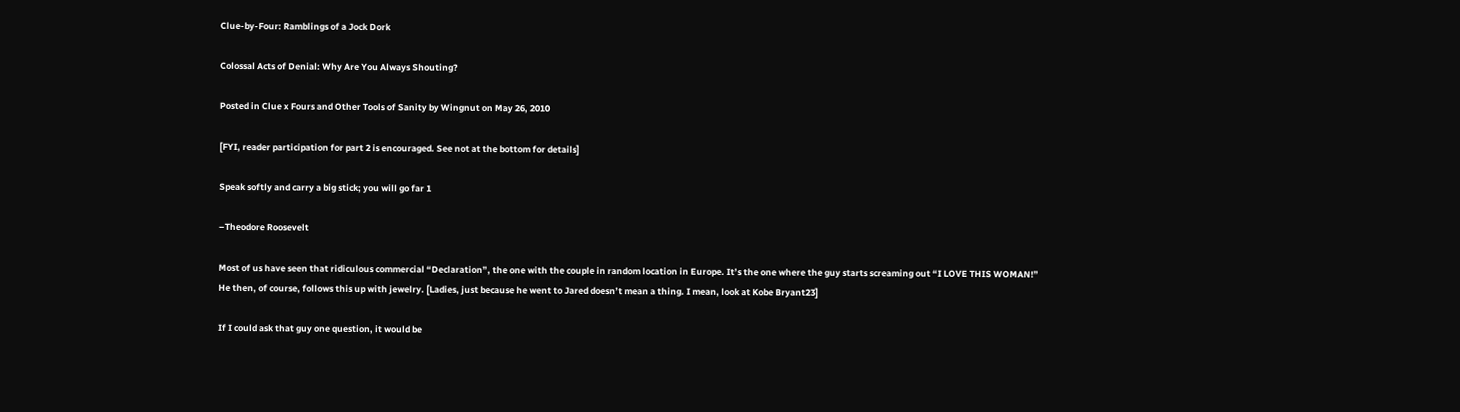Clue-by-Four: Ramblings of a Jock Dork

Colossal Acts of Denial: Why Are You Always Shouting?

Posted in Clue x Fours and Other Tools of Sanity by Wingnut on May 26, 2010

[FYI, reader participation for part 2 is encouraged. See not at the bottom for details]

Speak softly and carry a big stick; you will go far 1

–Theodore Roosevelt

Most of us have seen that ridiculous commercial “Declaration”, the one with the couple in random location in Europe. It’s the one where the guy starts screaming out “I LOVE THIS WOMAN!” He then, of course, follows this up with jewelry. [Ladies, just because he went to Jared doesn’t mean a thing. I mean, look at Kobe Bryant23]

If I could ask that guy one question, it would be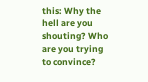this: Why the hell are you shouting? Who are you trying to convince?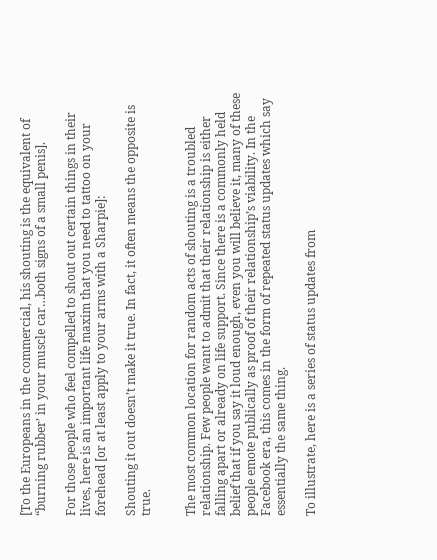[To the Europeans in the commercial, his shouting is the equivalent of “burning rubber’ in your muscle car…both signs of a small penis].

For those people who feel compelled to shout out certain things in their lives, here is an important life maxim that you need to tattoo on your forehead [or at least apply to your arms with a Sharpie]:

Shouting it out doesn’t make it true. In fact, it often means the opposite is true.


The most common location for random acts of shouting is a troubled relationship. Few people want to admit that their relationship is either falling apart or already on life support. Since there is a commonly held belief that if you say it loud enough, even you will believe it, many of these people emote publically as proof of their relationship’s viability. In the Facebook era, this comes in the form of repeated status updates which say essentially the same thing.

To illustrate, here is a series of status updates from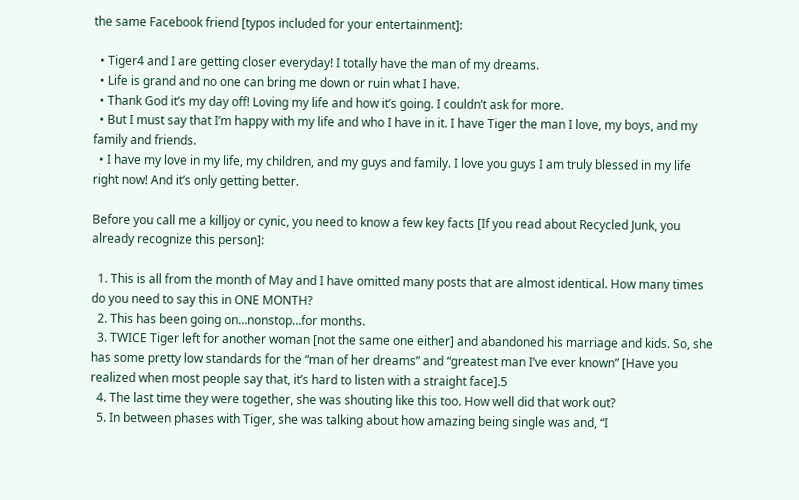the same Facebook friend [typos included for your entertainment]:

  • Tiger4 and I are getting closer everyday! I totally have the man of my dreams.
  • Life is grand and no one can bring me down or ruin what I have.
  • Thank God it’s my day off! Loving my life and how it’s going. I couldn’t ask for more.
  • But I must say that I’m happy with my life and who I have in it. I have Tiger the man I love, my boys, and my family and friends.
  • I have my love in my life, my children, and my guys and family. I love you guys I am truly blessed in my life right now! And it’s only getting better.

Before you call me a killjoy or cynic, you need to know a few key facts [If you read about Recycled Junk, you already recognize this person]:

  1. This is all from the month of May and I have omitted many posts that are almost identical. How many times do you need to say this in ONE MONTH?
  2. This has been going on…nonstop…for months.
  3. TWICE Tiger left for another woman [not the same one either] and abandoned his marriage and kids. So, she has some pretty low standards for the “man of her dreams” and “greatest man I’ve ever known” [Have you realized when most people say that, it’s hard to listen with a straight face].5
  4. The last time they were together, she was shouting like this too. How well did that work out?
  5. In between phases with Tiger, she was talking about how amazing being single was and, “I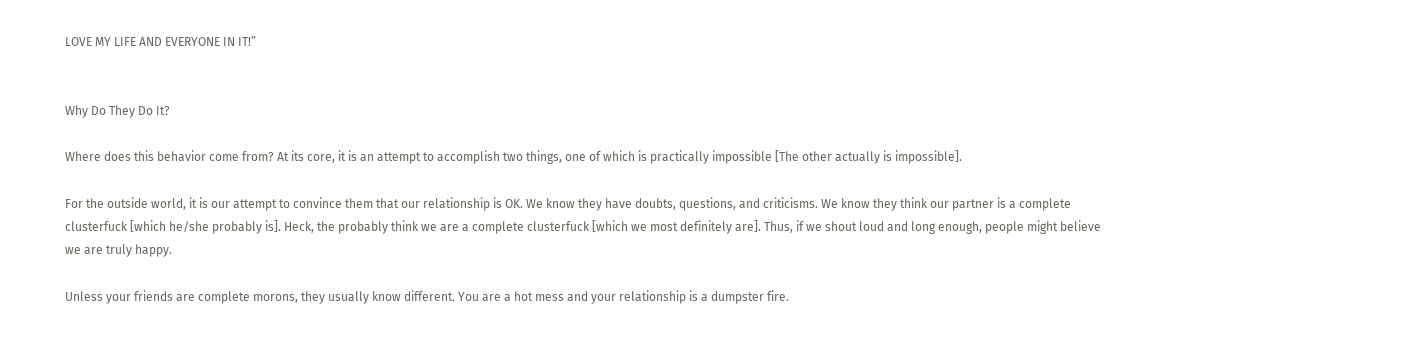LOVE MY LIFE AND EVERYONE IN IT!”


Why Do They Do It?

Where does this behavior come from? At its core, it is an attempt to accomplish two things, one of which is practically impossible [The other actually is impossible].

For the outside world, it is our attempt to convince them that our relationship is OK. We know they have doubts, questions, and criticisms. We know they think our partner is a complete clusterfuck [which he/she probably is]. Heck, the probably think we are a complete clusterfuck [which we most definitely are]. Thus, if we shout loud and long enough, people might believe we are truly happy.

Unless your friends are complete morons, they usually know different. You are a hot mess and your relationship is a dumpster fire.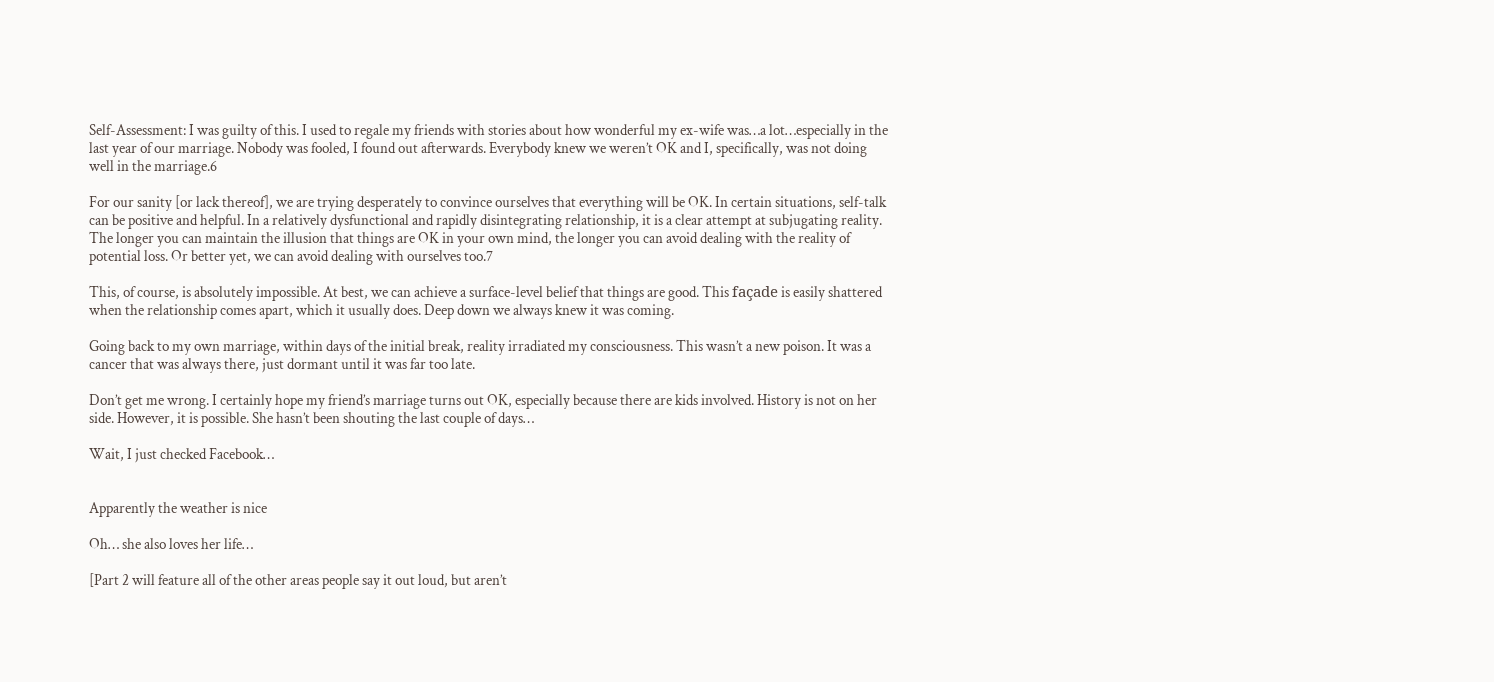Self-Assessment: I was guilty of this. I used to regale my friends with stories about how wonderful my ex-wife was…a lot…especially in the last year of our marriage. Nobody was fooled, I found out afterwards. Everybody knew we weren’t OK and I, specifically, was not doing well in the marriage.6

For our sanity [or lack thereof], we are trying desperately to convince ourselves that everything will be OK. In certain situations, self-talk can be positive and helpful. In a relatively dysfunctional and rapidly disintegrating relationship, it is a clear attempt at subjugating reality. The longer you can maintain the illusion that things are OK in your own mind, the longer you can avoid dealing with the reality of potential loss. Or better yet, we can avoid dealing with ourselves too.7

This, of course, is absolutely impossible. At best, we can achieve a surface-level belief that things are good. This façade is easily shattered when the relationship comes apart, which it usually does. Deep down we always knew it was coming.

Going back to my own marriage, within days of the initial break, reality irradiated my consciousness. This wasn’t a new poison. It was a cancer that was always there, just dormant until it was far too late.

Don’t get me wrong. I certainly hope my friend’s marriage turns out OK, especially because there are kids involved. History is not on her side. However, it is possible. She hasn’t been shouting the last couple of days…

Wait, I just checked Facebook…


Apparently the weather is nice

Oh… she also loves her life…

[Part 2 will feature all of the other areas people say it out loud, but aren’t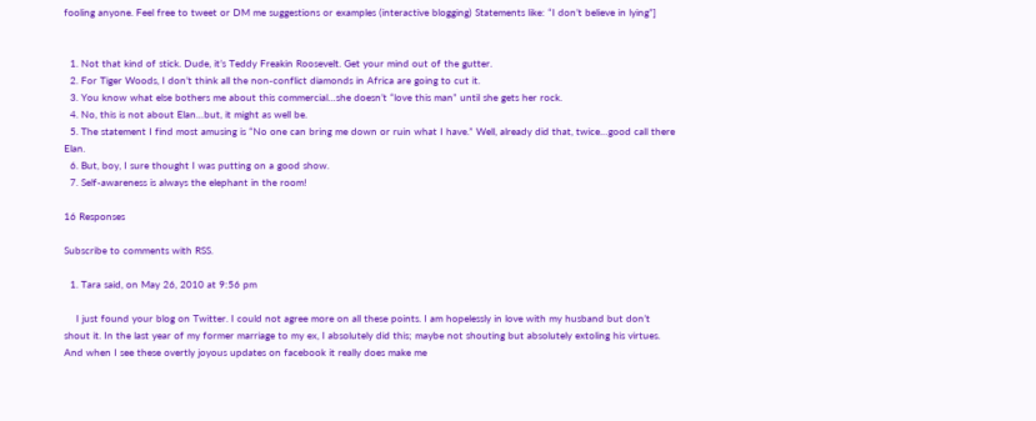fooling anyone. Feel free to tweet or DM me suggestions or examples (interactive blogging) Statements like: “I don’t believe in lying”]


  1. Not that kind of stick. Dude, it’s Teddy Freakin Roosevelt. Get your mind out of the gutter.
  2. For Tiger Woods, I don’t think all the non-conflict diamonds in Africa are going to cut it.
  3. You know what else bothers me about this commercial…she doesn’t “love this man” until she gets her rock.
  4. No, this is not about Elan…but, it might as well be.
  5. The statement I find most amusing is “No one can bring me down or ruin what I have.” Well, already did that, twice…good call there Elan.
  6. But, boy, I sure thought I was putting on a good show.
  7. Self-awareness is always the elephant in the room!

16 Responses

Subscribe to comments with RSS.

  1. Tara said, on May 26, 2010 at 9:56 pm

    I just found your blog on Twitter. I could not agree more on all these points. I am hopelessly in love with my husband but don’t shout it. In the last year of my former marriage to my ex, I absolutely did this; maybe not shouting but absolutely extoling his virtues. And when I see these overtly joyous updates on facebook it really does make me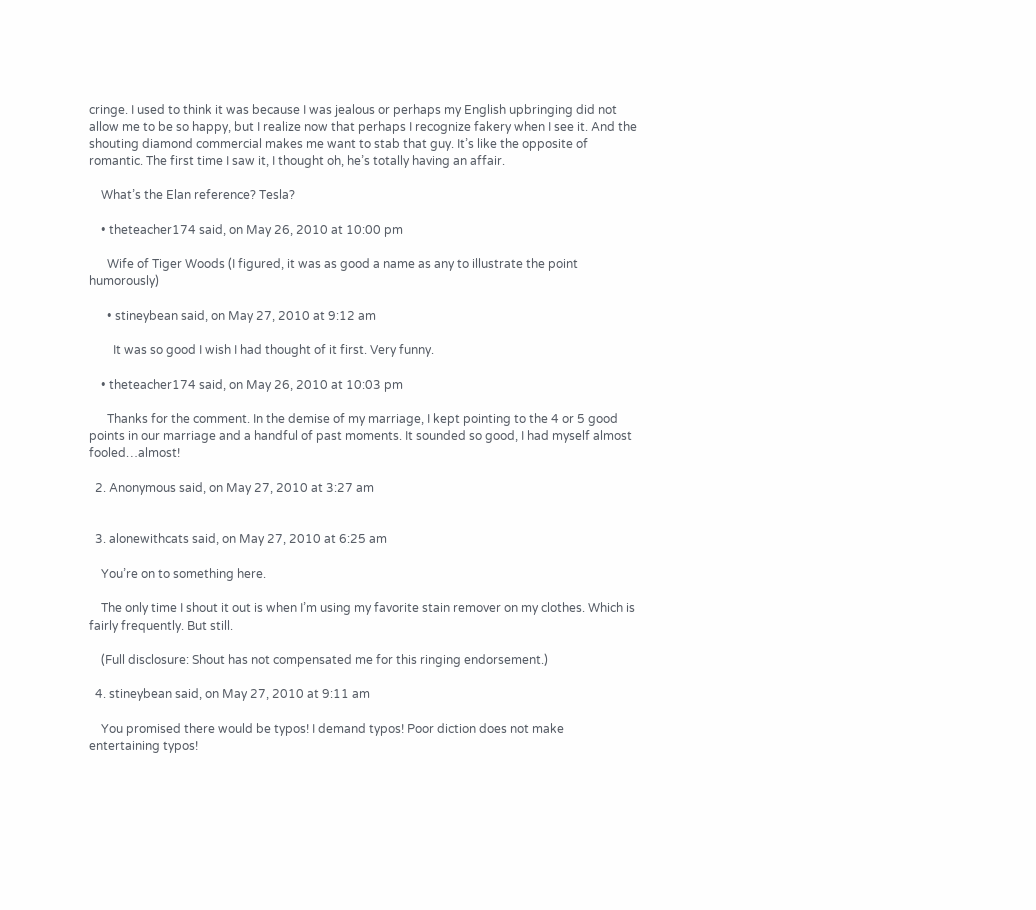cringe. I used to think it was because I was jealous or perhaps my English upbringing did not allow me to be so happy, but I realize now that perhaps I recognize fakery when I see it. And the shouting diamond commercial makes me want to stab that guy. It’s like the opposite of romantic. The first time I saw it, I thought oh, he’s totally having an affair.

    What’s the Elan reference? Tesla?

    • theteacher174 said, on May 26, 2010 at 10:00 pm

      Wife of Tiger Woods (I figured, it was as good a name as any to illustrate the point humorously)

      • stineybean said, on May 27, 2010 at 9:12 am

        It was so good I wish I had thought of it first. Very funny.

    • theteacher174 said, on May 26, 2010 at 10:03 pm

      Thanks for the comment. In the demise of my marriage, I kept pointing to the 4 or 5 good points in our marriage and a handful of past moments. It sounded so good, I had myself almost fooled…almost!

  2. Anonymous said, on May 27, 2010 at 3:27 am


  3. alonewithcats said, on May 27, 2010 at 6:25 am

    You’re on to something here.

    The only time I shout it out is when I’m using my favorite stain remover on my clothes. Which is fairly frequently. But still.

    (Full disclosure: Shout has not compensated me for this ringing endorsement.)

  4. stineybean said, on May 27, 2010 at 9:11 am

    You promised there would be typos! I demand typos! Poor diction does not make entertaining typos!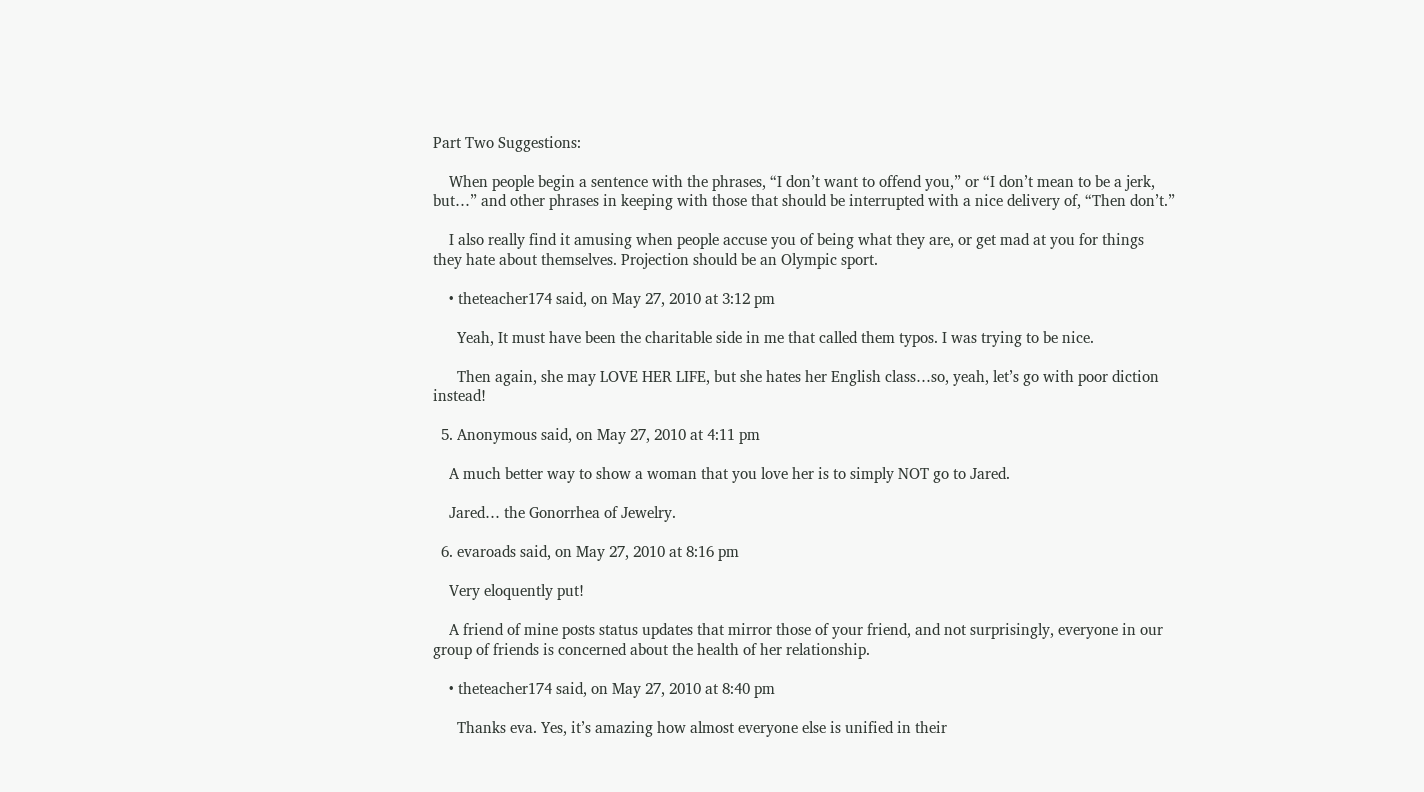Part Two Suggestions:

    When people begin a sentence with the phrases, “I don’t want to offend you,” or “I don’t mean to be a jerk, but…” and other phrases in keeping with those that should be interrupted with a nice delivery of, “Then don’t.”

    I also really find it amusing when people accuse you of being what they are, or get mad at you for things they hate about themselves. Projection should be an Olympic sport.

    • theteacher174 said, on May 27, 2010 at 3:12 pm

      Yeah, It must have been the charitable side in me that called them typos. I was trying to be nice.

      Then again, she may LOVE HER LIFE, but she hates her English class…so, yeah, let’s go with poor diction instead!

  5. Anonymous said, on May 27, 2010 at 4:11 pm

    A much better way to show a woman that you love her is to simply NOT go to Jared.

    Jared… the Gonorrhea of Jewelry.

  6. evaroads said, on May 27, 2010 at 8:16 pm

    Very eloquently put!

    A friend of mine posts status updates that mirror those of your friend, and not surprisingly, everyone in our group of friends is concerned about the health of her relationship.

    • theteacher174 said, on May 27, 2010 at 8:40 pm

      Thanks eva. Yes, it’s amazing how almost everyone else is unified in their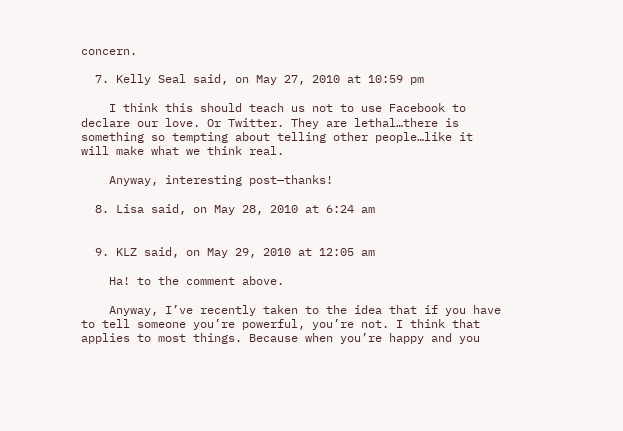concern.

  7. Kelly Seal said, on May 27, 2010 at 10:59 pm

    I think this should teach us not to use Facebook to declare our love. Or Twitter. They are lethal…there is something so tempting about telling other people…like it will make what we think real.

    Anyway, interesting post—thanks!

  8. Lisa said, on May 28, 2010 at 6:24 am


  9. KLZ said, on May 29, 2010 at 12:05 am

    Ha! to the comment above.

    Anyway, I’ve recently taken to the idea that if you have to tell someone you’re powerful, you’re not. I think that applies to most things. Because when you’re happy and you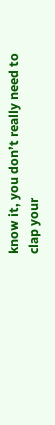know it, you don’t really need to clap your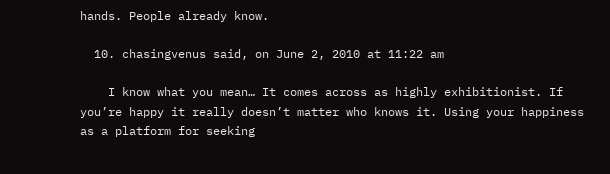hands. People already know.

  10. chasingvenus said, on June 2, 2010 at 11:22 am

    I know what you mean… It comes across as highly exhibitionist. If you’re happy it really doesn’t matter who knows it. Using your happiness as a platform for seeking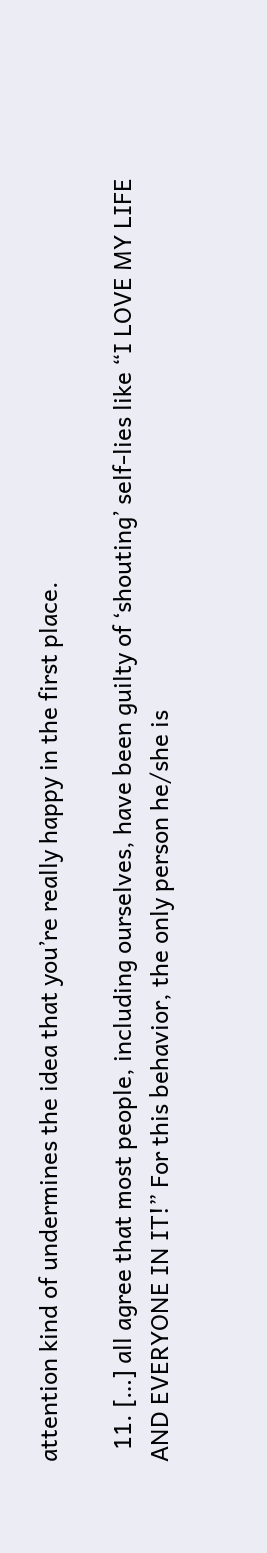attention kind of undermines the idea that you’re really happy in the first place.

  11. […] all agree that most people, including ourselves, have been guilty of ‘shouting’ self-lies like “I LOVE MY LIFE AND EVERYONE IN IT!” For this behavior, the only person he/she is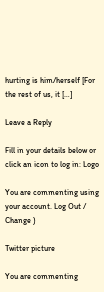hurting is him/herself [For the rest of us, it […]

Leave a Reply

Fill in your details below or click an icon to log in: Logo

You are commenting using your account. Log Out / Change )

Twitter picture

You are commenting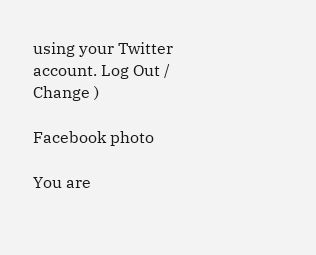using your Twitter account. Log Out / Change )

Facebook photo

You are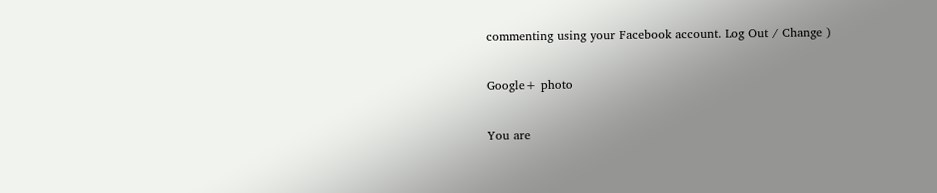commenting using your Facebook account. Log Out / Change )

Google+ photo

You are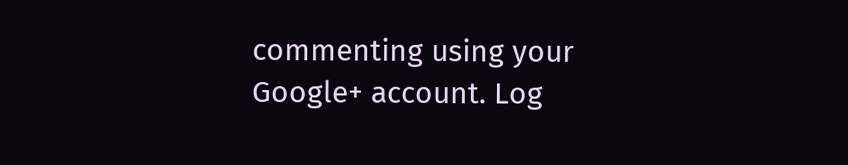commenting using your Google+ account. Log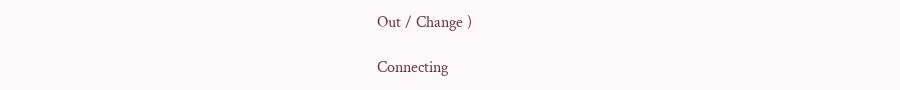Out / Change )

Connecting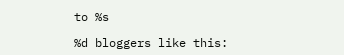to %s

%d bloggers like this: